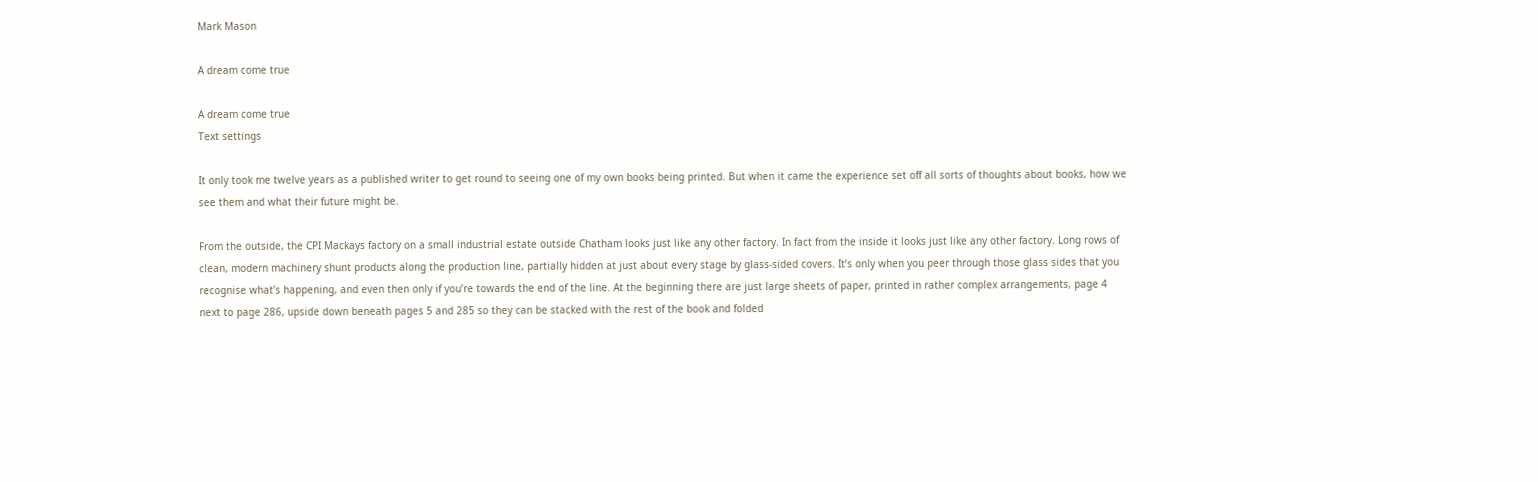Mark Mason

A dream come true

A dream come true
Text settings

It only took me twelve years as a published writer to get round to seeing one of my own books being printed. But when it came the experience set off all sorts of thoughts about books, how we see them and what their future might be.

From the outside, the CPI Mackays factory on a small industrial estate outside Chatham looks just like any other factory. In fact from the inside it looks just like any other factory. Long rows of clean, modern machinery shunt products along the production line, partially hidden at just about every stage by glass-sided covers. It’s only when you peer through those glass sides that you recognise what’s happening, and even then only if you’re towards the end of the line. At the beginning there are just large sheets of paper, printed in rather complex arrangements, page 4 next to page 286, upside down beneath pages 5 and 285 so they can be stacked with the rest of the book and folded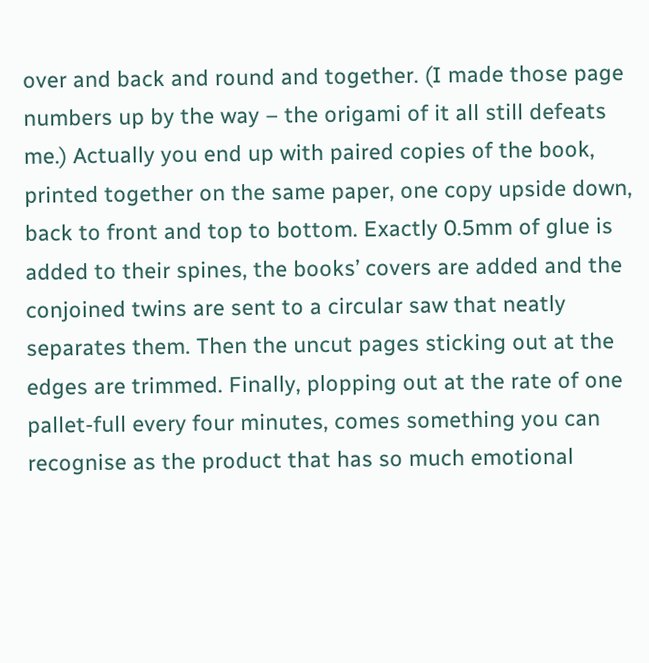over and back and round and together. (I made those page numbers up by the way – the origami of it all still defeats me.) Actually you end up with paired copies of the book, printed together on the same paper, one copy upside down, back to front and top to bottom. Exactly 0.5mm of glue is added to their spines, the books’ covers are added and the conjoined twins are sent to a circular saw that neatly separates them. Then the uncut pages sticking out at the edges are trimmed. Finally, plopping out at the rate of one pallet-full every four minutes, comes something you can recognise as the product that has so much emotional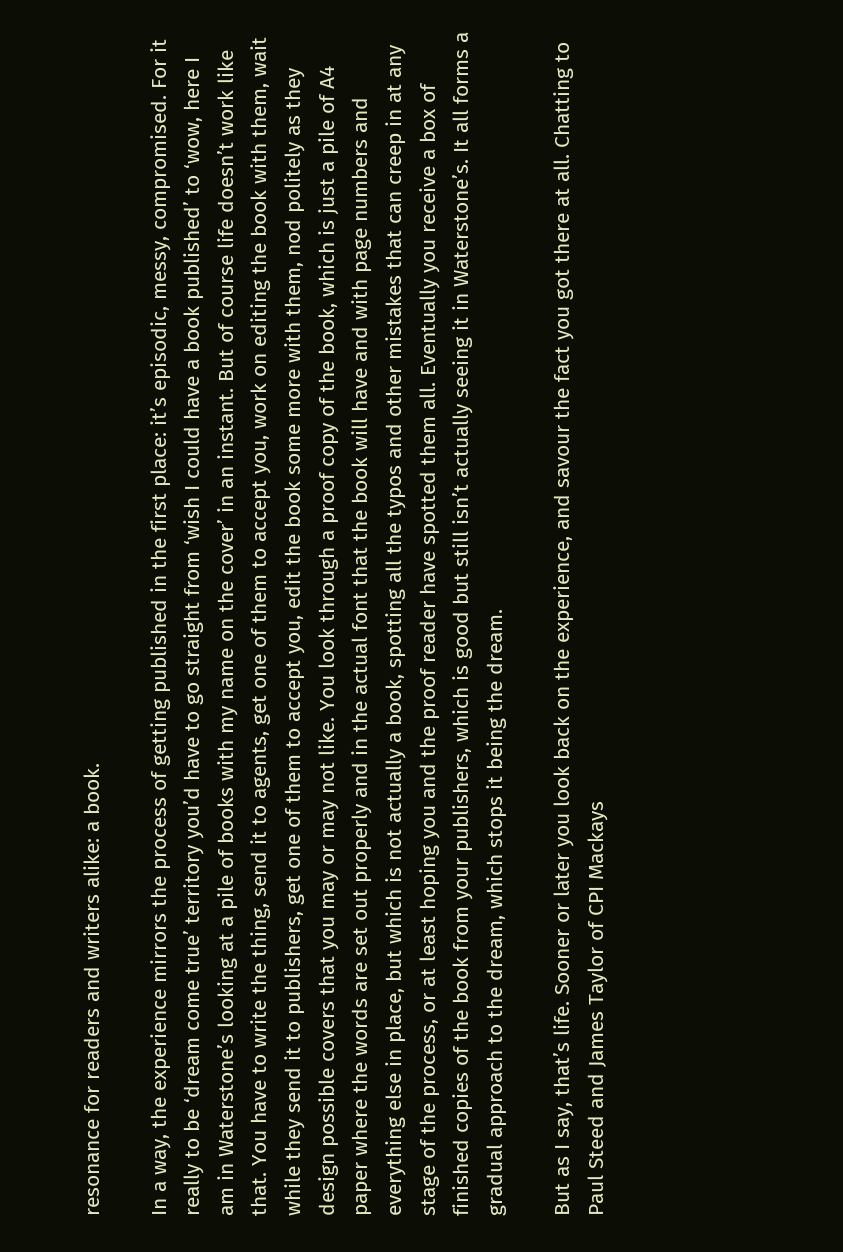resonance for readers and writers alike: a book.

In a way, the experience mirrors the process of getting published in the first place: it’s episodic, messy, compromised. For it really to be ‘dream come true’ territory you’d have to go straight from ‘wish I could have a book published’ to ‘wow, here I am in Waterstone’s looking at a pile of books with my name on the cover’ in an instant. But of course life doesn’t work like that. You have to write the thing, send it to agents, get one of them to accept you, work on editing the book with them, wait while they send it to publishers, get one of them to accept you, edit the book some more with them, nod politely as they design possible covers that you may or may not like. You look through a proof copy of the book, which is just a pile of A4 paper where the words are set out properly and in the actual font that the book will have and with page numbers and everything else in place, but which is not actually a book, spotting all the typos and other mistakes that can creep in at any stage of the process, or at least hoping you and the proof reader have spotted them all. Eventually you receive a box of finished copies of the book from your publishers, which is good but still isn’t actually seeing it in Waterstone’s. It all forms a gradual approach to the dream, which stops it being the dream.

But as I say, that’s life. Sooner or later you look back on the experience, and savour the fact you got there at all. Chatting to Paul Steed and James Taylor of CPI Mackays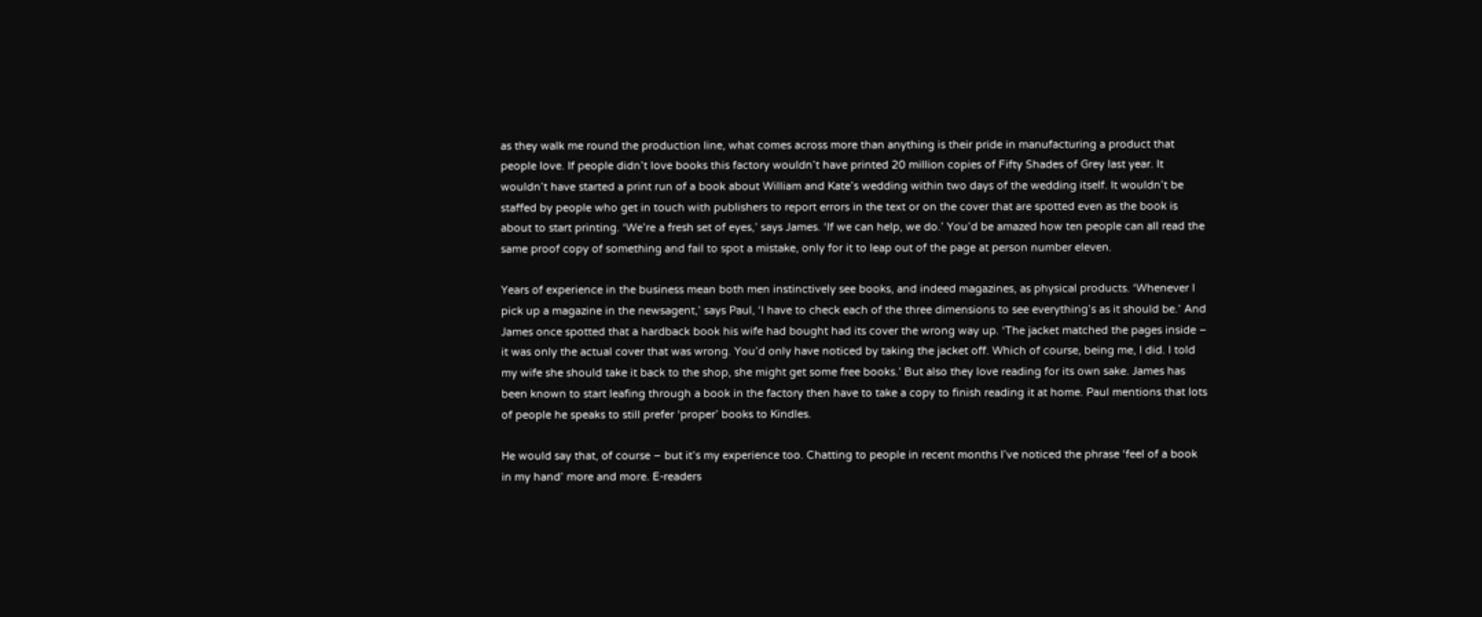as they walk me round the production line, what comes across more than anything is their pride in manufacturing a product that people love. If people didn’t love books this factory wouldn’t have printed 20 million copies of Fifty Shades of Grey last year. It wouldn’t have started a print run of a book about William and Kate’s wedding within two days of the wedding itself. It wouldn’t be staffed by people who get in touch with publishers to report errors in the text or on the cover that are spotted even as the book is about to start printing. ‘We’re a fresh set of eyes,’ says James. ‘If we can help, we do.’ You’d be amazed how ten people can all read the same proof copy of something and fail to spot a mistake, only for it to leap out of the page at person number eleven.

Years of experience in the business mean both men instinctively see books, and indeed magazines, as physical products. ‘Whenever I pick up a magazine in the newsagent,’ says Paul, ‘I have to check each of the three dimensions to see everything’s as it should be.’ And James once spotted that a hardback book his wife had bought had its cover the wrong way up. ‘The jacket matched the pages inside – it was only the actual cover that was wrong. You’d only have noticed by taking the jacket off. Which of course, being me, I did. I told my wife she should take it back to the shop, she might get some free books.’ But also they love reading for its own sake. James has been known to start leafing through a book in the factory then have to take a copy to finish reading it at home. Paul mentions that lots of people he speaks to still prefer ‘proper’ books to Kindles.

He would say that, of course – but it’s my experience too. Chatting to people in recent months I’ve noticed the phrase ‘feel of a book in my hand’ more and more. E-readers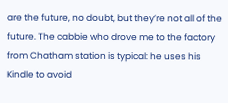are the future, no doubt, but they’re not all of the future. The cabbie who drove me to the factory from Chatham station is typical: he uses his Kindle to avoid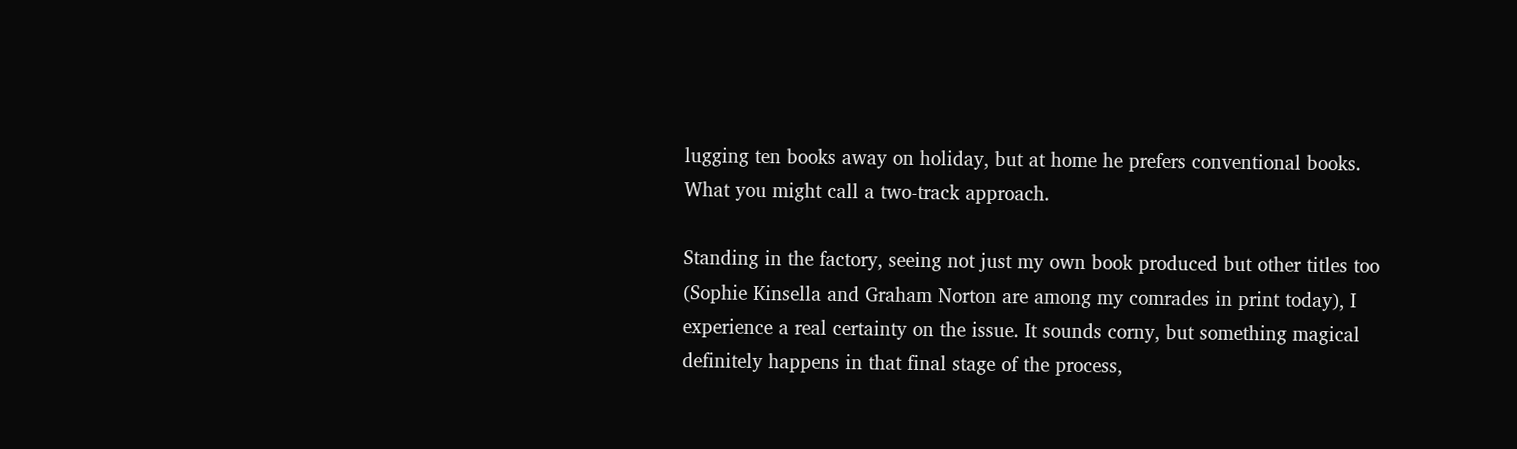lugging ten books away on holiday, but at home he prefers conventional books. What you might call a two-track approach.

Standing in the factory, seeing not just my own book produced but other titles too (Sophie Kinsella and Graham Norton are among my comrades in print today), I experience a real certainty on the issue. It sounds corny, but something magical definitely happens in that final stage of the process,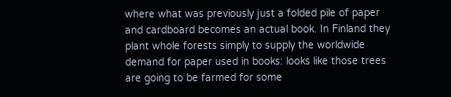where what was previously just a folded pile of paper and cardboard becomes an actual book. In Finland they plant whole forests simply to supply the worldwide demand for paper used in books: looks like those trees are going to be farmed for some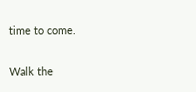time to come.

Walk the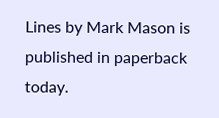Lines by Mark Mason is published in paperback today.